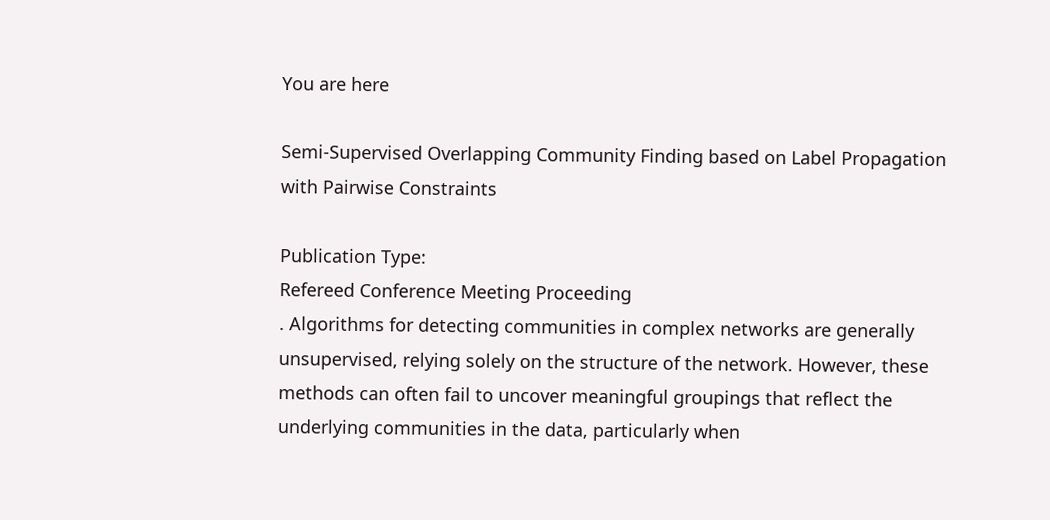You are here

Semi-Supervised Overlapping Community Finding based on Label Propagation with Pairwise Constraints

Publication Type:
Refereed Conference Meeting Proceeding
. Algorithms for detecting communities in complex networks are generally unsupervised, relying solely on the structure of the network. However, these methods can often fail to uncover meaningful groupings that reflect the underlying communities in the data, particularly when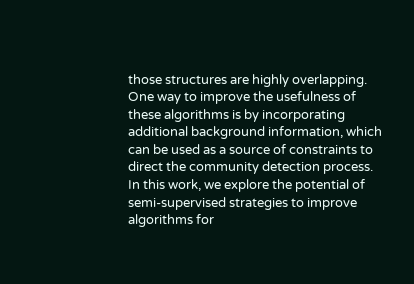those structures are highly overlapping. One way to improve the usefulness of these algorithms is by incorporating additional background information, which can be used as a source of constraints to direct the community detection process. In this work, we explore the potential of semi-supervised strategies to improve algorithms for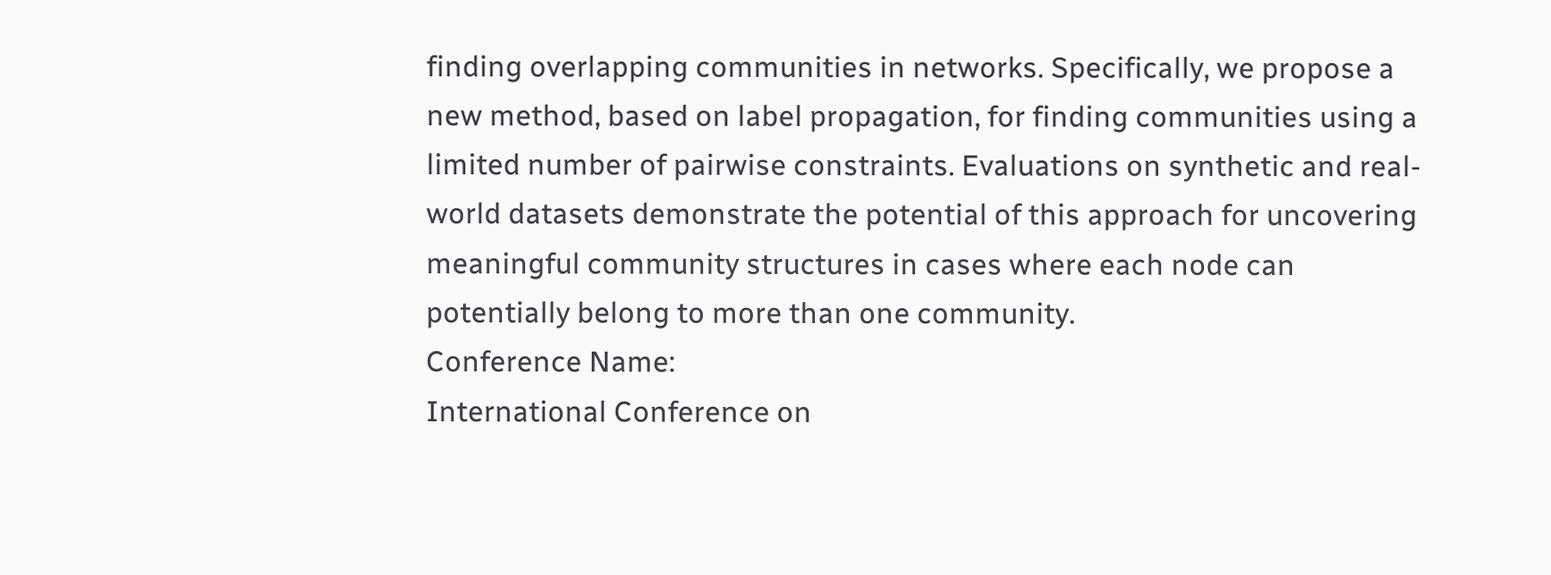finding overlapping communities in networks. Specifically, we propose a new method, based on label propagation, for finding communities using a limited number of pairwise constraints. Evaluations on synthetic and real-world datasets demonstrate the potential of this approach for uncovering meaningful community structures in cases where each node can potentially belong to more than one community.
Conference Name:
International Conference on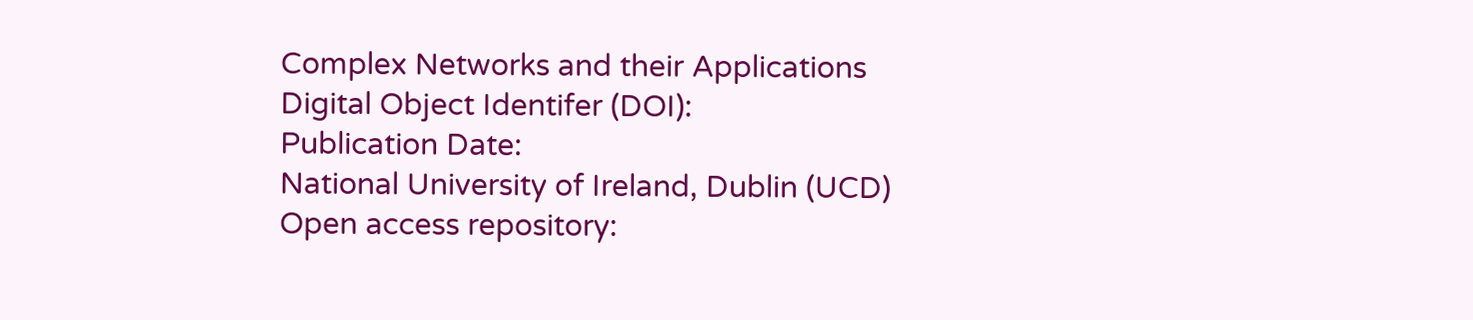Complex Networks and their Applications
Digital Object Identifer (DOI):
Publication Date:
National University of Ireland, Dublin (UCD)
Open access repository: